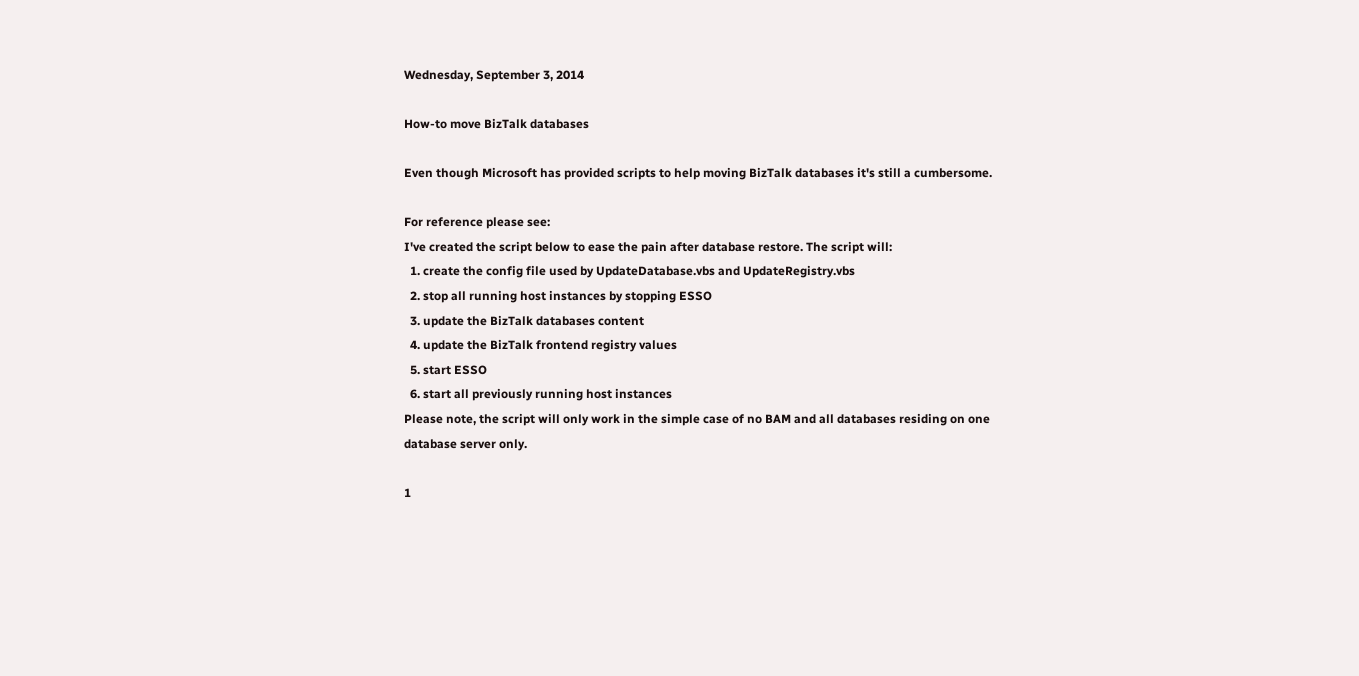Wednesday, September 3, 2014

How-to move BizTalk databases

Even though Microsoft has provided scripts to help moving BizTalk databases it's still a cumbersome.

For reference please see:
I've created the script below to ease the pain after database restore. The script will:
  1. create the config file used by UpdateDatabase.vbs and UpdateRegistry.vbs
  2. stop all running host instances by stopping ESSO
  3. update the BizTalk databases content
  4. update the BizTalk frontend registry values
  5. start ESSO
  6. start all previously running host instances
Please note, the script will only work in the simple case of no BAM and all databases residing on one database server only.

1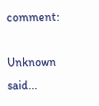comment:

Unknown said...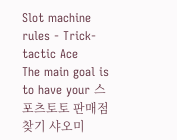Slot machine rules - Trick-tactic Ace
The main goal is to have your 스포츠토토 판매점찾기 샤오미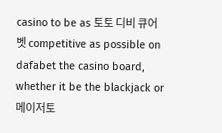casino to be as 토토 디비 큐어 벳 competitive as possible on dafabet the casino board, whether it be the blackjack or  메이저토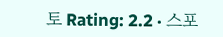토 Rating: 2.2 · 스포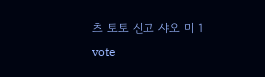츠 토토 신고 샤오 미 1 vote